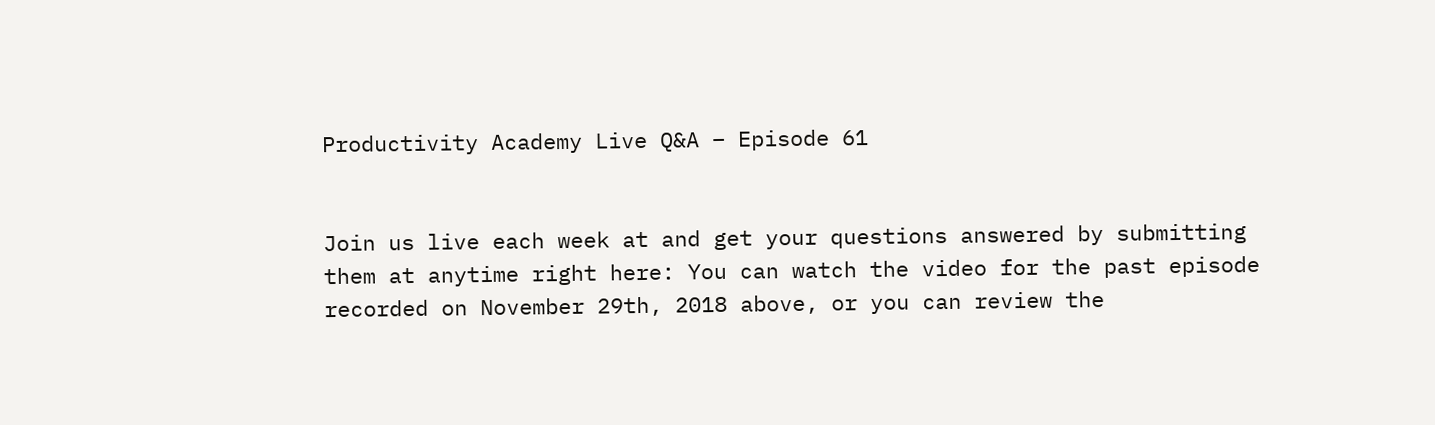Productivity Academy Live Q&A – Episode 61


Join us live each week at and get your questions answered by submitting them at anytime right here: You can watch the video for the past episode recorded on November 29th, 2018 above, or you can review the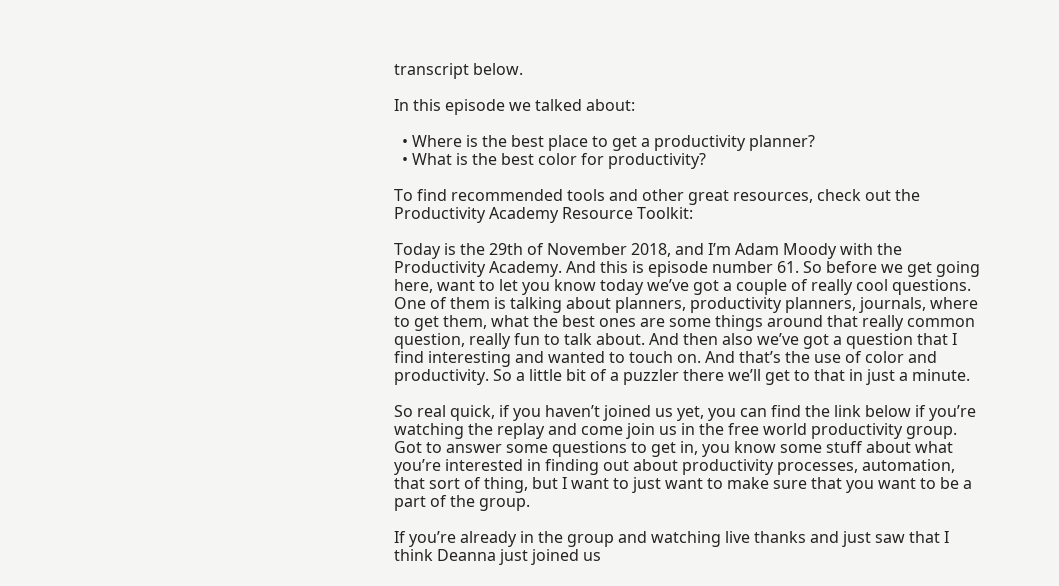transcript below.

In this episode we talked about:

  • Where is the best place to get a productivity planner?
  • What is the best color for productivity?

To find recommended tools and other great resources, check out the Productivity Academy Resource Toolkit:

Today is the 29th of November 2018, and I’m Adam Moody with the Productivity Academy. And this is episode number 61. So before we get going here, want to let you know today we’ve got a couple of really cool questions. One of them is talking about planners, productivity planners, journals, where to get them, what the best ones are some things around that really common question, really fun to talk about. And then also we’ve got a question that I find interesting and wanted to touch on. And that’s the use of color and productivity. So a little bit of a puzzler there we’ll get to that in just a minute.

So real quick, if you haven’t joined us yet, you can find the link below if you’re watching the replay and come join us in the free world productivity group. Got to answer some questions to get in, you know some stuff about what you’re interested in finding out about productivity processes, automation, that sort of thing, but I want to just want to make sure that you want to be a part of the group.

If you’re already in the group and watching live thanks and just saw that I think Deanna just joined us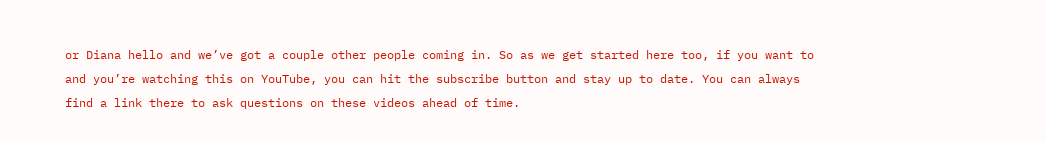or Diana hello and we’ve got a couple other people coming in. So as we get started here too, if you want to and you’re watching this on YouTube, you can hit the subscribe button and stay up to date. You can always find a link there to ask questions on these videos ahead of time.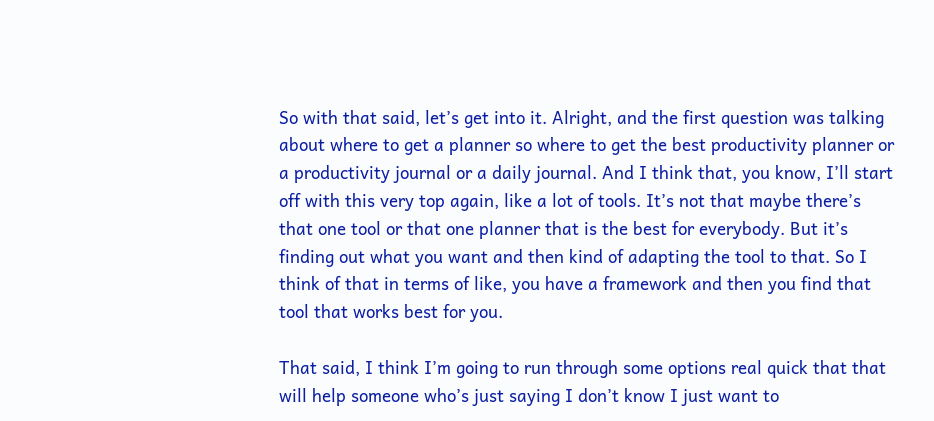So with that said, let’s get into it. Alright, and the first question was talking about where to get a planner so where to get the best productivity planner or a productivity journal or a daily journal. And I think that, you know, I’ll start off with this very top again, like a lot of tools. It’s not that maybe there’s that one tool or that one planner that is the best for everybody. But it’s finding out what you want and then kind of adapting the tool to that. So I think of that in terms of like, you have a framework and then you find that tool that works best for you.

That said, I think I’m going to run through some options real quick that that will help someone who’s just saying I don’t know I just want to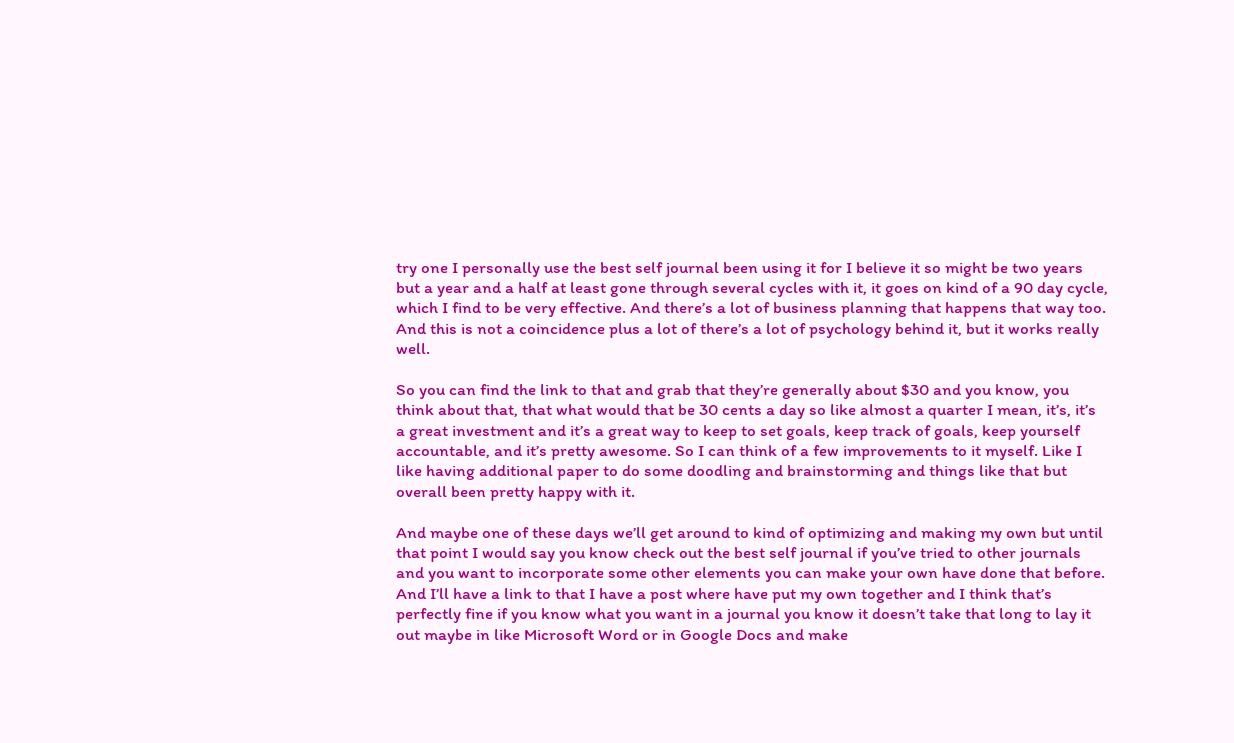try one I personally use the best self journal been using it for I believe it so might be two years but a year and a half at least gone through several cycles with it, it goes on kind of a 90 day cycle, which I find to be very effective. And there’s a lot of business planning that happens that way too. And this is not a coincidence plus a lot of there’s a lot of psychology behind it, but it works really well.

So you can find the link to that and grab that they’re generally about $30 and you know, you think about that, that what would that be 30 cents a day so like almost a quarter I mean, it’s, it’s a great investment and it’s a great way to keep to set goals, keep track of goals, keep yourself accountable, and it’s pretty awesome. So I can think of a few improvements to it myself. Like I like having additional paper to do some doodling and brainstorming and things like that but overall been pretty happy with it.

And maybe one of these days we’ll get around to kind of optimizing and making my own but until that point I would say you know check out the best self journal if you’ve tried to other journals and you want to incorporate some other elements you can make your own have done that before. And I’ll have a link to that I have a post where have put my own together and I think that’s perfectly fine if you know what you want in a journal you know it doesn’t take that long to lay it out maybe in like Microsoft Word or in Google Docs and make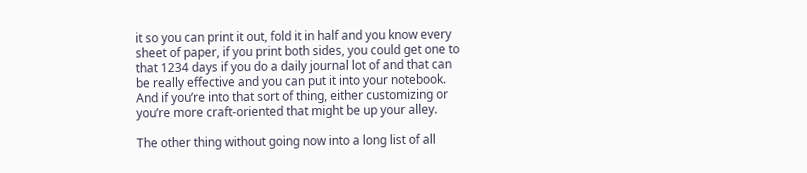it so you can print it out, fold it in half and you know every sheet of paper, if you print both sides, you could get one to that 1234 days if you do a daily journal lot of and that can be really effective and you can put it into your notebook. And if you’re into that sort of thing, either customizing or you’re more craft-oriented that might be up your alley.

The other thing without going now into a long list of all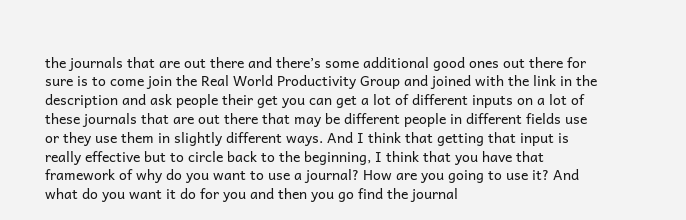the journals that are out there and there’s some additional good ones out there for sure is to come join the Real World Productivity Group and joined with the link in the description and ask people their get you can get a lot of different inputs on a lot of these journals that are out there that may be different people in different fields use or they use them in slightly different ways. And I think that getting that input is really effective but to circle back to the beginning, I think that you have that framework of why do you want to use a journal? How are you going to use it? And what do you want it do for you and then you go find the journal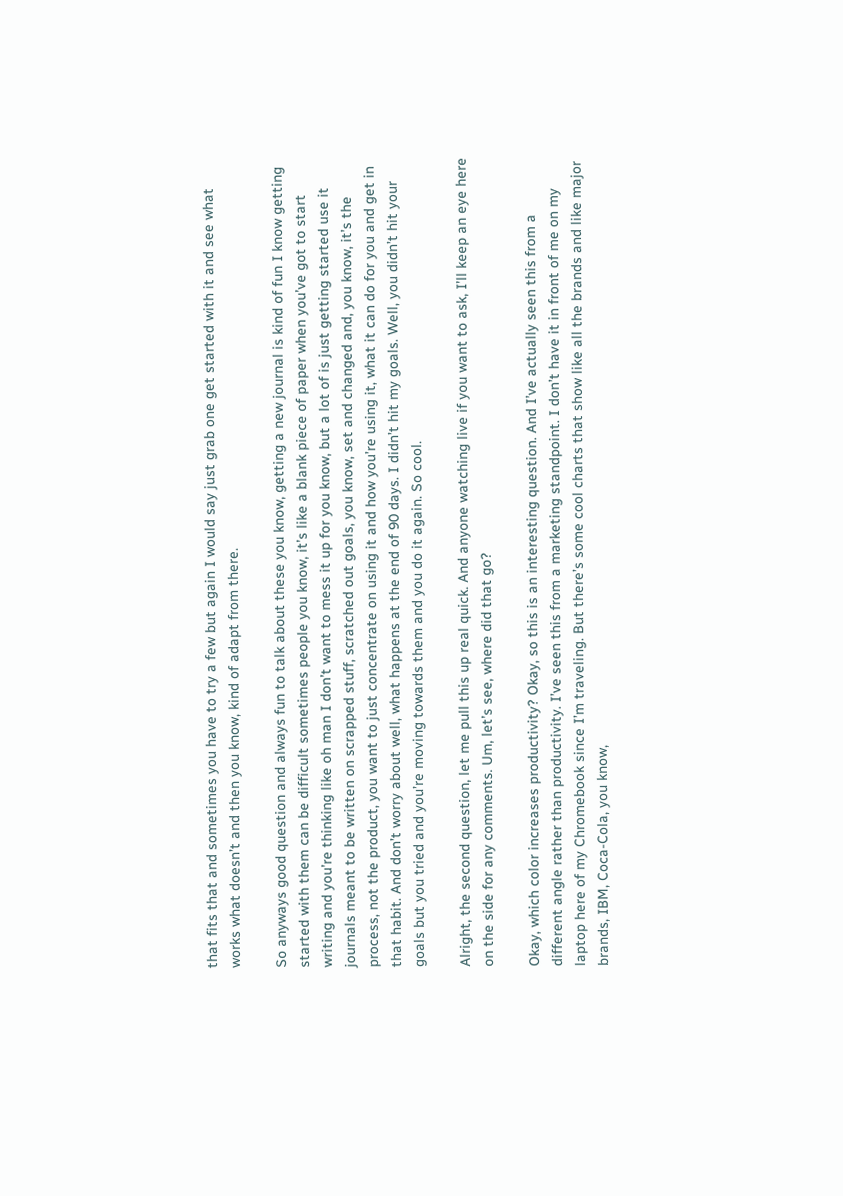that fits that and sometimes you have to try a few but again I would say just grab one get started with it and see what works what doesn’t and then you know, kind of adapt from there.

So anyways good question and always fun to talk about these you know, getting a new journal is kind of fun I know getting started with them can be difficult sometimes people you know, it’s like a blank piece of paper when you’ve got to start writing and you’re thinking like oh man I don’t want to mess it up for you know, but a lot of is just getting started use it journals meant to be written on scrapped stuff, scratched out goals, you know, set and changed and, you know, it’s the process, not the product, you want to just concentrate on using it and how you’re using it, what it can do for you and get in that habit. And don’t worry about well, what happens at the end of 90 days. I didn’t hit my goals. Well, you didn’t hit your goals but you tried and you’re moving towards them and you do it again. So cool.

Alright, the second question, let me pull this up real quick. And anyone watching live if you want to ask, I’ll keep an eye here on the side for any comments. Um, let’s see, where did that go?

Okay, which color increases productivity? Okay, so this is an interesting question. And I’ve actually seen this from a different angle rather than productivity. I’ve seen this from a marketing standpoint. I don’t have it in front of me on my laptop here of my Chromebook since I’m traveling. But there’s some cool charts that show like all the brands and like major brands, IBM, Coca-Cola, you know,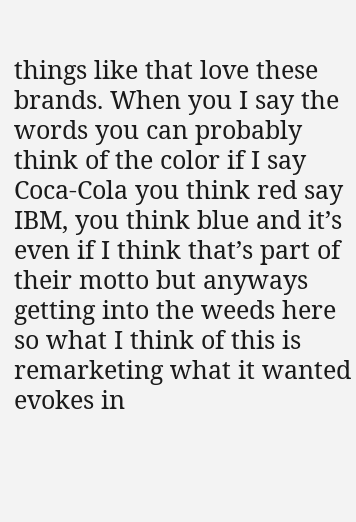things like that love these brands. When you I say the words you can probably think of the color if I say Coca-Cola you think red say IBM, you think blue and it’s even if I think that’s part of their motto but anyways getting into the weeds here so what I think of this is remarketing what it wanted evokes in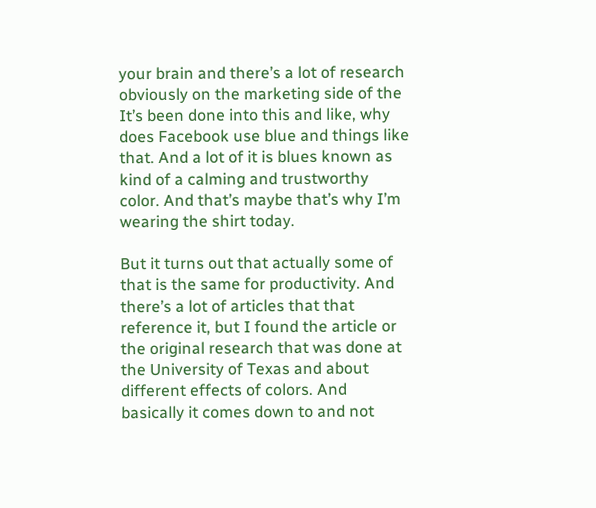your brain and there’s a lot of research obviously on the marketing side of the It’s been done into this and like, why does Facebook use blue and things like that. And a lot of it is blues known as kind of a calming and trustworthy color. And that’s maybe that’s why I’m wearing the shirt today.

But it turns out that actually some of that is the same for productivity. And there’s a lot of articles that that reference it, but I found the article or the original research that was done at the University of Texas and about different effects of colors. And basically it comes down to and not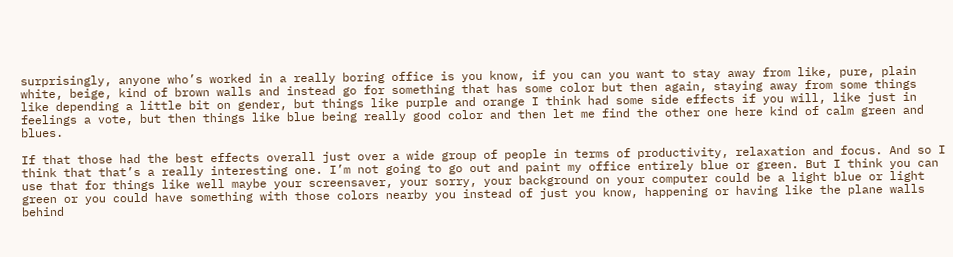surprisingly, anyone who’s worked in a really boring office is you know, if you can you want to stay away from like, pure, plain white, beige, kind of brown walls and instead go for something that has some color but then again, staying away from some things like depending a little bit on gender, but things like purple and orange I think had some side effects if you will, like just in feelings a vote, but then things like blue being really good color and then let me find the other one here kind of calm green and blues.

If that those had the best effects overall just over a wide group of people in terms of productivity, relaxation and focus. And so I think that that’s a really interesting one. I’m not going to go out and paint my office entirely blue or green. But I think you can use that for things like well maybe your screensaver, your sorry, your background on your computer could be a light blue or light green or you could have something with those colors nearby you instead of just you know, happening or having like the plane walls behind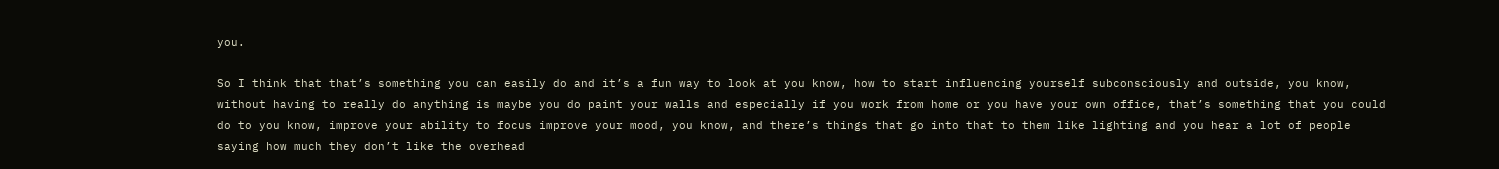you.

So I think that that’s something you can easily do and it’s a fun way to look at you know, how to start influencing yourself subconsciously and outside, you know, without having to really do anything is maybe you do paint your walls and especially if you work from home or you have your own office, that’s something that you could do to you know, improve your ability to focus improve your mood, you know, and there’s things that go into that to them like lighting and you hear a lot of people saying how much they don’t like the overhead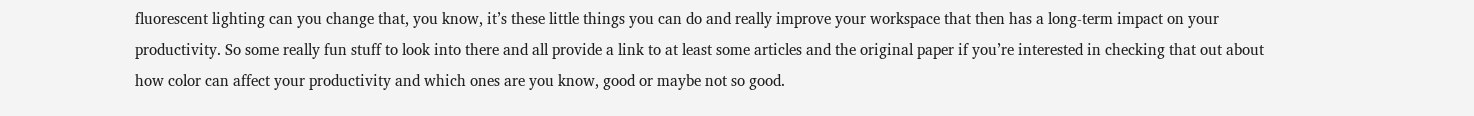fluorescent lighting can you change that, you know, it’s these little things you can do and really improve your workspace that then has a long-term impact on your productivity. So some really fun stuff to look into there and all provide a link to at least some articles and the original paper if you’re interested in checking that out about how color can affect your productivity and which ones are you know, good or maybe not so good.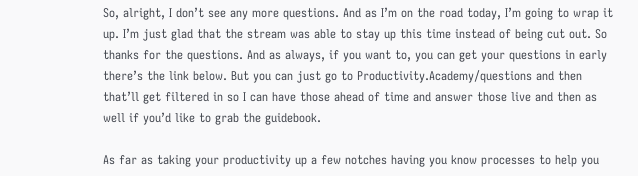So, alright, I don’t see any more questions. And as I’m on the road today, I’m going to wrap it up. I’m just glad that the stream was able to stay up this time instead of being cut out. So thanks for the questions. And as always, if you want to, you can get your questions in early there’s the link below. But you can just go to Productivity.Academy/questions and then that’ll get filtered in so I can have those ahead of time and answer those live and then as well if you’d like to grab the guidebook.

As far as taking your productivity up a few notches having you know processes to help you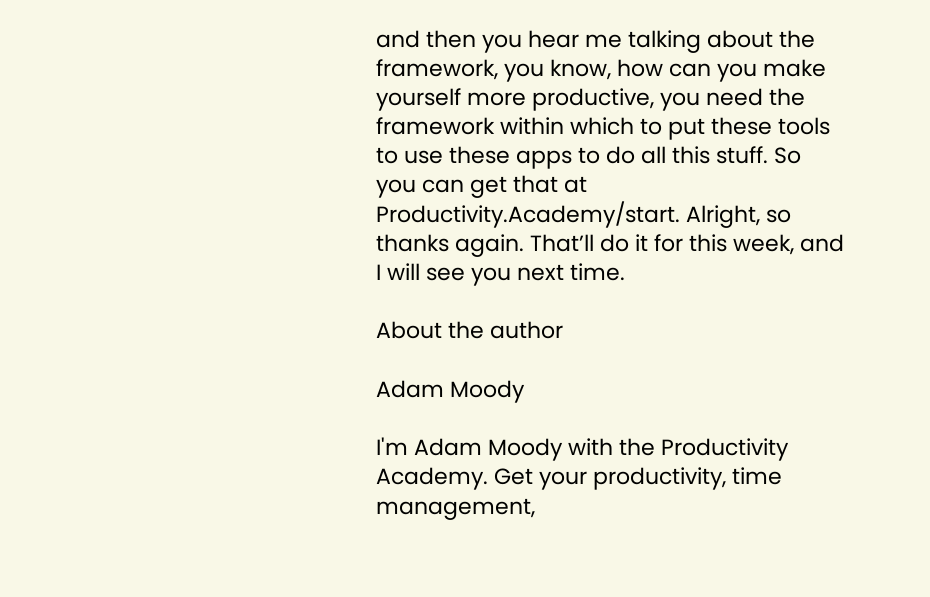and then you hear me talking about the framework, you know, how can you make yourself more productive, you need the framework within which to put these tools to use these apps to do all this stuff. So you can get that at Productivity.Academy/start. Alright, so thanks again. That’ll do it for this week, and I will see you next time.

About the author

Adam Moody

I'm Adam Moody with the Productivity Academy. Get your productivity, time management,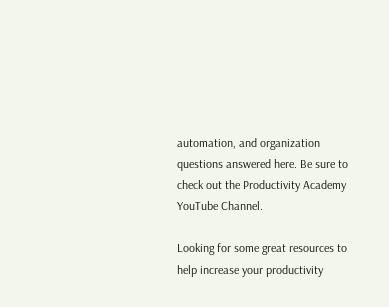automation, and organization questions answered here. Be sure to check out the Productivity Academy YouTube Channel.

Looking for some great resources to help increase your productivity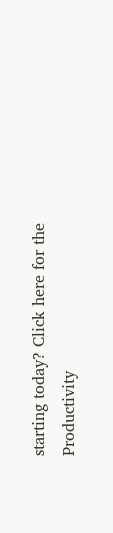starting today? Click here for the Productivity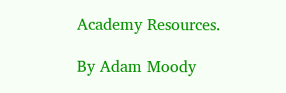Academy Resources.

By Adam Moody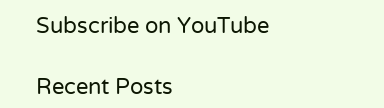Subscribe on YouTube

Recent Posts